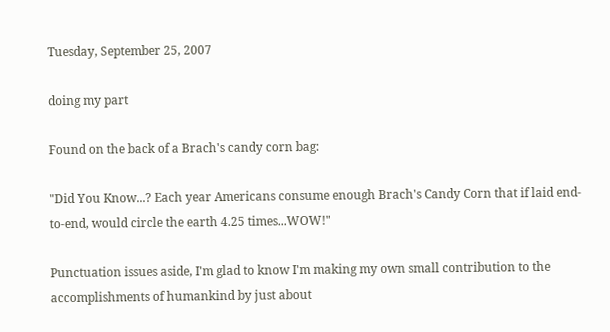Tuesday, September 25, 2007

doing my part

Found on the back of a Brach's candy corn bag:

"Did You Know...? Each year Americans consume enough Brach's Candy Corn that if laid end-to-end, would circle the earth 4.25 times...WOW!"

Punctuation issues aside, I'm glad to know I'm making my own small contribution to the accomplishments of humankind by just about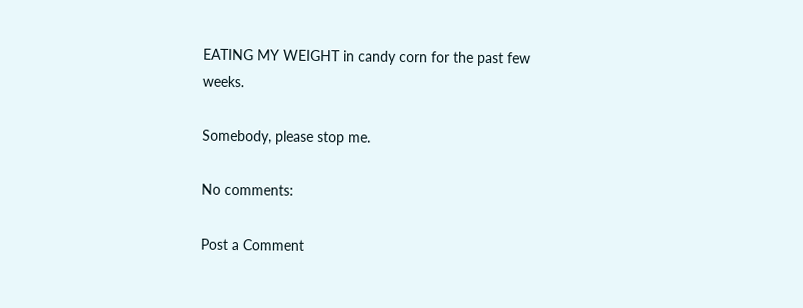EATING MY WEIGHT in candy corn for the past few weeks.

Somebody, please stop me.

No comments:

Post a Comment